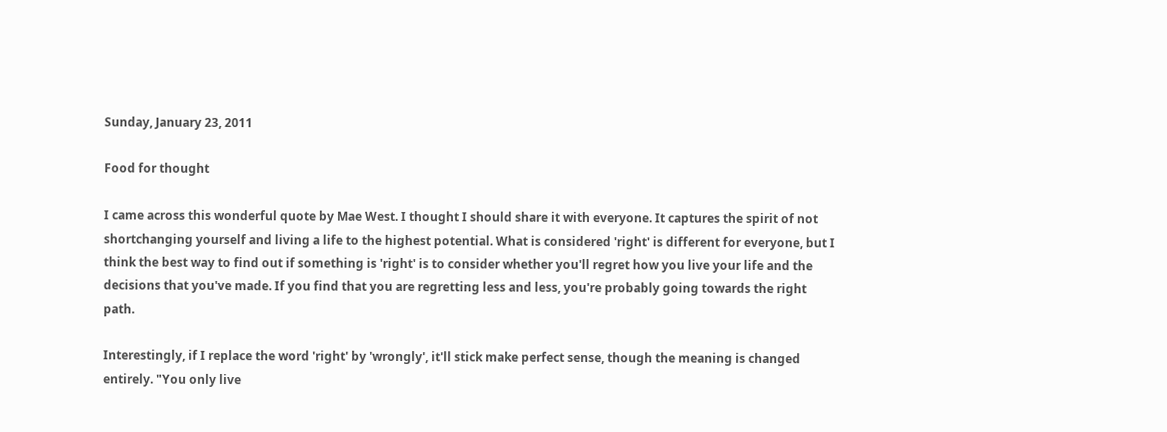Sunday, January 23, 2011

Food for thought

I came across this wonderful quote by Mae West. I thought I should share it with everyone. It captures the spirit of not shortchanging yourself and living a life to the highest potential. What is considered 'right' is different for everyone, but I think the best way to find out if something is 'right' is to consider whether you'll regret how you live your life and the decisions that you've made. If you find that you are regretting less and less, you're probably going towards the right path.

Interestingly, if I replace the word 'right' by 'wrongly', it'll stick make perfect sense, though the meaning is changed entirely. "You only live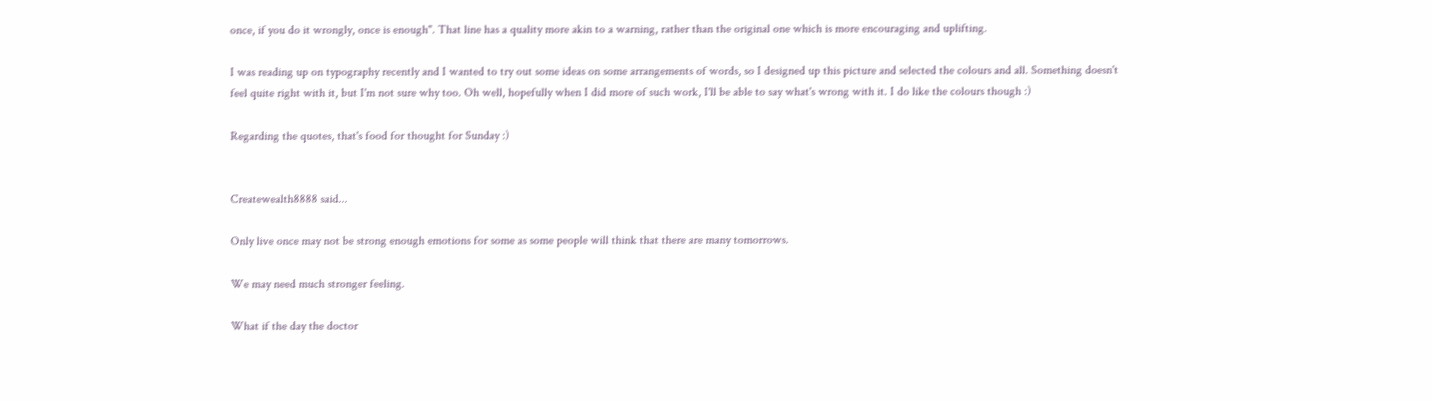once, if you do it wrongly, once is enough". That line has a quality more akin to a warning, rather than the original one which is more encouraging and uplifting.

I was reading up on typography recently and I wanted to try out some ideas on some arrangements of words, so I designed up this picture and selected the colours and all. Something doesn't feel quite right with it, but I'm not sure why too. Oh well, hopefully when I did more of such work, I'll be able to say what's wrong with it. I do like the colours though :)

Regarding the quotes, that's food for thought for Sunday :)


Createwealth8888 said...

Only live once may not be strong enough emotions for some as some people will think that there are many tomorrows.

We may need much stronger feeling.

What if the day the doctor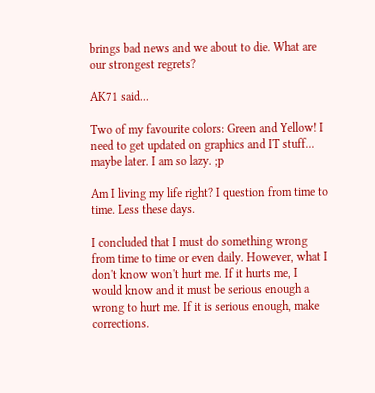brings bad news and we about to die. What are our strongest regrets?

AK71 said...

Two of my favourite colors: Green and Yellow! I need to get updated on graphics and IT stuff... maybe later. I am so lazy. ;p

Am I living my life right? I question from time to time. Less these days.

I concluded that I must do something wrong from time to time or even daily. However, what I don't know won't hurt me. If it hurts me, I would know and it must be serious enough a wrong to hurt me. If it is serious enough, make corrections.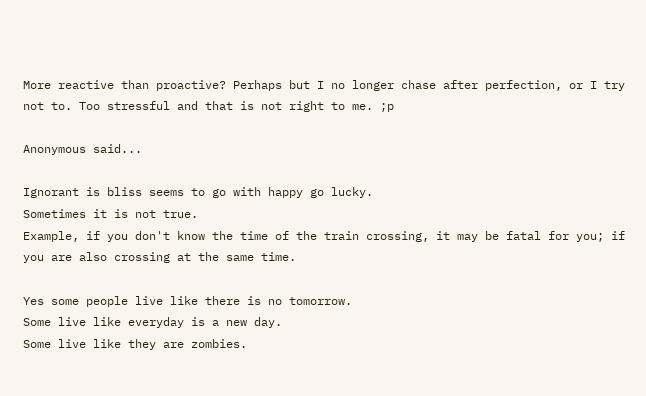More reactive than proactive? Perhaps but I no longer chase after perfection, or I try not to. Too stressful and that is not right to me. ;p

Anonymous said...

Ignorant is bliss seems to go with happy go lucky.
Sometimes it is not true.
Example, if you don't know the time of the train crossing, it may be fatal for you; if you are also crossing at the same time.

Yes some people live like there is no tomorrow.
Some live like everyday is a new day.
Some live like they are zombies.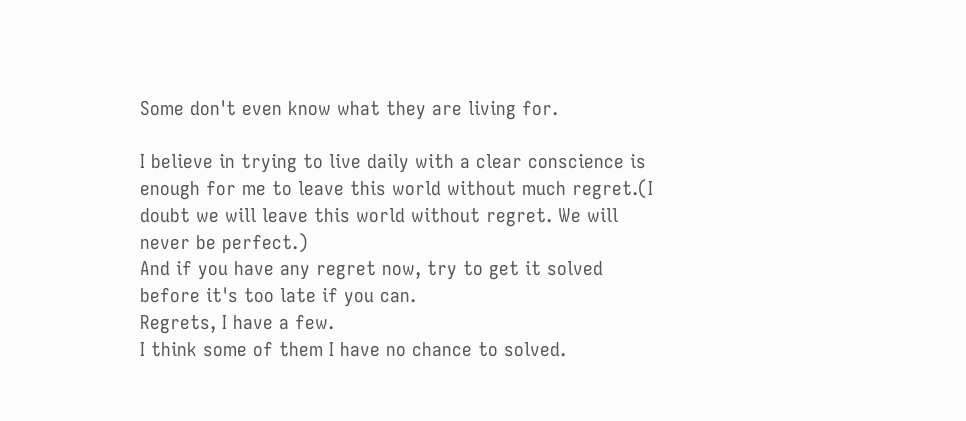Some don't even know what they are living for.

I believe in trying to live daily with a clear conscience is enough for me to leave this world without much regret.(I doubt we will leave this world without regret. We will never be perfect.)
And if you have any regret now, try to get it solved before it's too late if you can.
Regrets, I have a few.
I think some of them I have no chance to solved.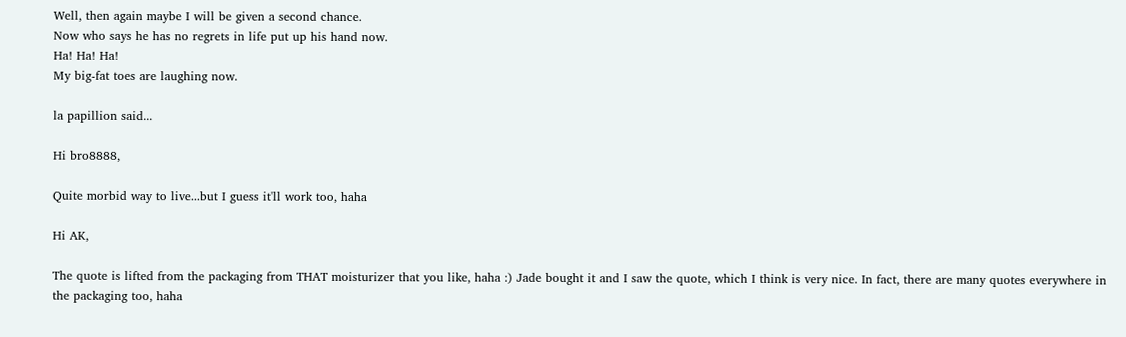Well, then again maybe I will be given a second chance.
Now who says he has no regrets in life put up his hand now.
Ha! Ha! Ha!
My big-fat toes are laughing now.

la papillion said...

Hi bro8888,

Quite morbid way to live...but I guess it'll work too, haha

Hi AK,

The quote is lifted from the packaging from THAT moisturizer that you like, haha :) Jade bought it and I saw the quote, which I think is very nice. In fact, there are many quotes everywhere in the packaging too, haha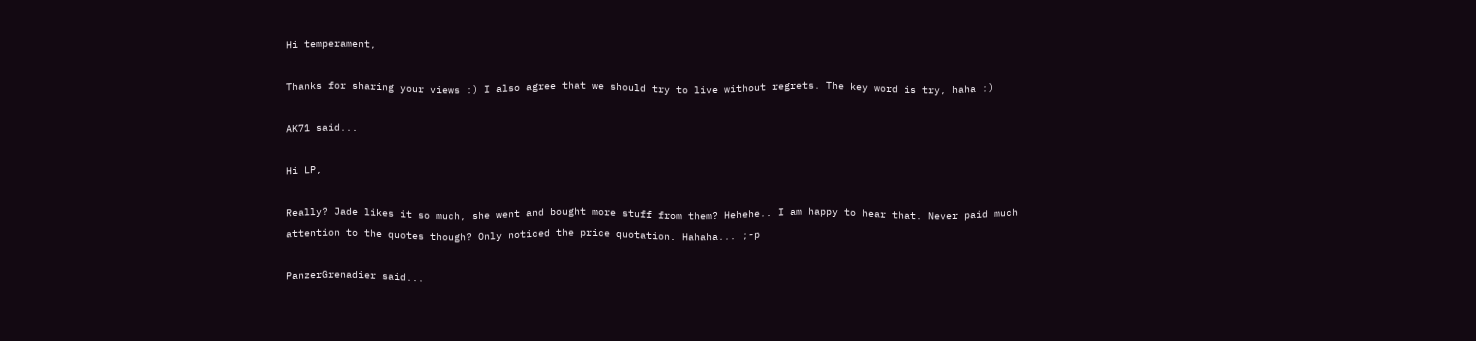Hi temperament,

Thanks for sharing your views :) I also agree that we should try to live without regrets. The key word is try, haha :)

AK71 said...

Hi LP,

Really? Jade likes it so much, she went and bought more stuff from them? Hehehe.. I am happy to hear that. Never paid much attention to the quotes though? Only noticed the price quotation. Hahaha... ;-p

PanzerGrenadier said...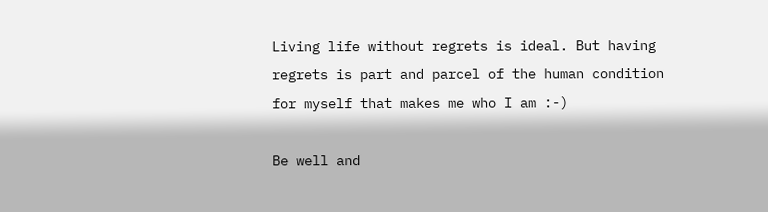Living life without regrets is ideal. But having regrets is part and parcel of the human condition for myself that makes me who I am :-)

Be well and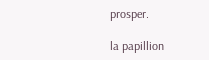prosper.

la papillion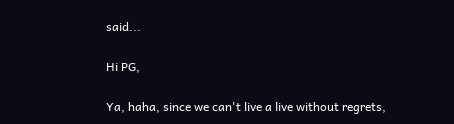said...

Hi PG,

Ya, haha, since we can't live a live without regrets,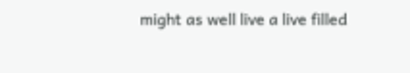might as well live a live filled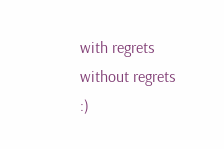with regrets without regrets :)